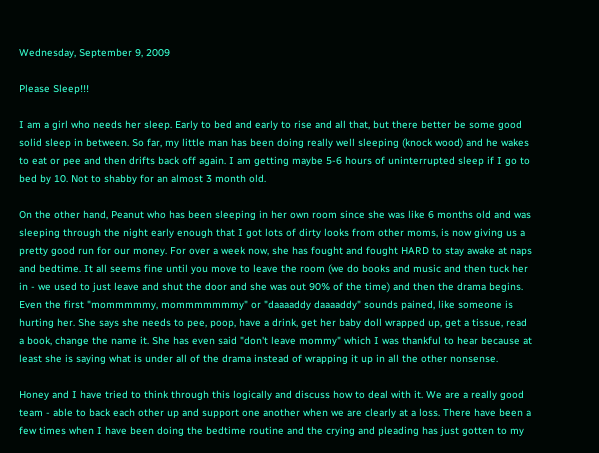Wednesday, September 9, 2009

Please Sleep!!!

I am a girl who needs her sleep. Early to bed and early to rise and all that, but there better be some good solid sleep in between. So far, my little man has been doing really well sleeping (knock wood) and he wakes to eat or pee and then drifts back off again. I am getting maybe 5-6 hours of uninterrupted sleep if I go to bed by 10. Not to shabby for an almost 3 month old.

On the other hand, Peanut who has been sleeping in her own room since she was like 6 months old and was sleeping through the night early enough that I got lots of dirty looks from other moms, is now giving us a pretty good run for our money. For over a week now, she has fought and fought HARD to stay awake at naps and bedtime. It all seems fine until you move to leave the room (we do books and music and then tuck her in - we used to just leave and shut the door and she was out 90% of the time) and then the drama begins. Even the first "mommmmmy, mommmmmmmy" or "daaaaddy daaaaddy" sounds pained, like someone is hurting her. She says she needs to pee, poop, have a drink, get her baby doll wrapped up, get a tissue, read a book, change the name it. She has even said "don't leave mommy" which I was thankful to hear because at least she is saying what is under all of the drama instead of wrapping it up in all the other nonsense.

Honey and I have tried to think through this logically and discuss how to deal with it. We are a really good team - able to back each other up and support one another when we are clearly at a loss. There have been a few times when I have been doing the bedtime routine and the crying and pleading has just gotten to my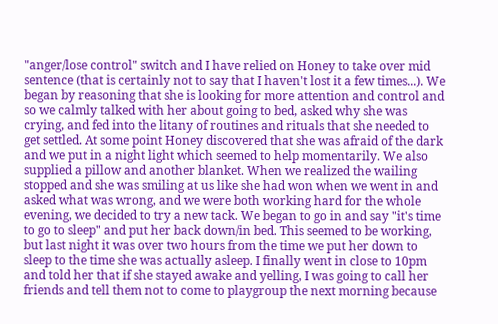"anger/lose control" switch and I have relied on Honey to take over mid sentence (that is certainly not to say that I haven't lost it a few times...). We began by reasoning that she is looking for more attention and control and so we calmly talked with her about going to bed, asked why she was crying, and fed into the litany of routines and rituals that she needed to get settled. At some point Honey discovered that she was afraid of the dark and we put in a night light which seemed to help momentarily. We also supplied a pillow and another blanket. When we realized the wailing stopped and she was smiling at us like she had won when we went in and asked what was wrong, and we were both working hard for the whole evening, we decided to try a new tack. We began to go in and say "it's time to go to sleep" and put her back down/in bed. This seemed to be working, but last night it was over two hours from the time we put her down to sleep to the time she was actually asleep. I finally went in close to 10pm and told her that if she stayed awake and yelling, I was going to call her friends and tell them not to come to playgroup the next morning because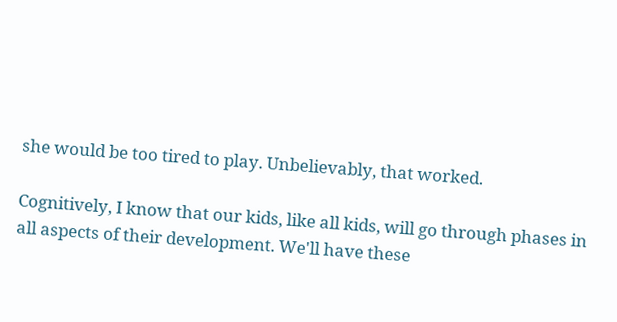she would be too tired to play. Unbelievably, that worked.

Cognitively, I know that our kids, like all kids, will go through phases in all aspects of their development. We'll have these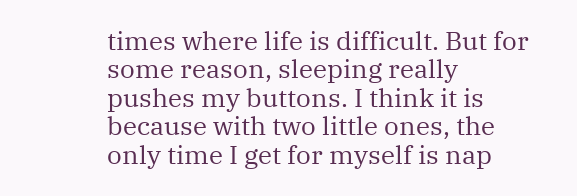times where life is difficult. But for some reason, sleeping really pushes my buttons. I think it is because with two little ones, the only time I get for myself is nap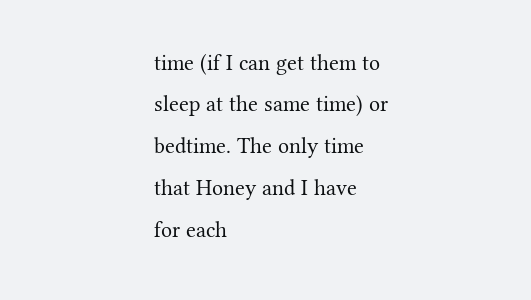time (if I can get them to sleep at the same time) or bedtime. The only time that Honey and I have for each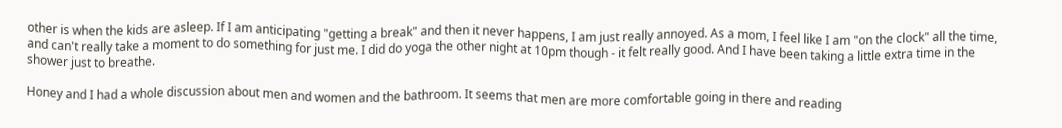other is when the kids are asleep. If I am anticipating "getting a break" and then it never happens, I am just really annoyed. As a mom, I feel like I am "on the clock" all the time, and can't really take a moment to do something for just me. I did do yoga the other night at 10pm though - it felt really good. And I have been taking a little extra time in the shower just to breathe.

Honey and I had a whole discussion about men and women and the bathroom. It seems that men are more comfortable going in there and reading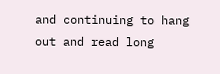and continuing to hang out and read long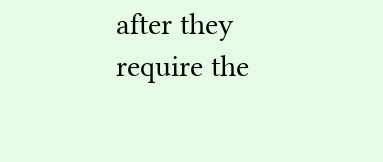after they require the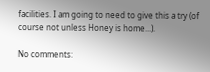facilities. I am going to need to give this a try (of course not unless Honey is home...).

No comments: